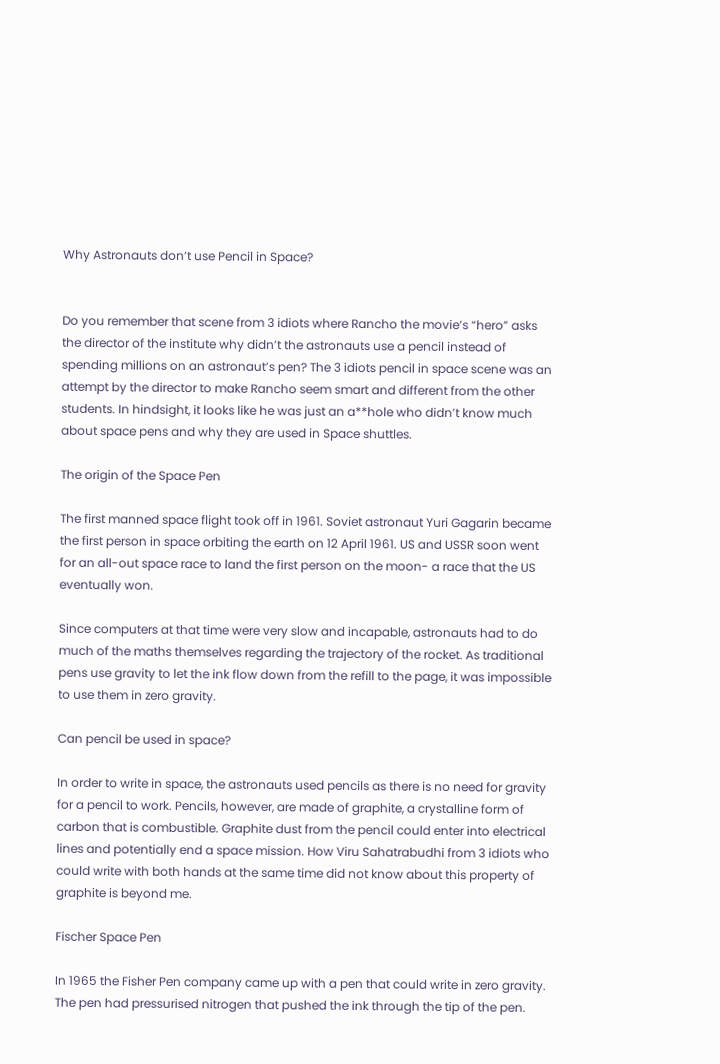Why Astronauts don’t use Pencil in Space?


Do you remember that scene from 3 idiots where Rancho the movie’s “hero” asks the director of the institute why didn’t the astronauts use a pencil instead of spending millions on an astronaut’s pen? The 3 idiots pencil in space scene was an attempt by the director to make Rancho seem smart and different from the other students. In hindsight, it looks like he was just an a**hole who didn’t know much about space pens and why they are used in Space shuttles.

The origin of the Space Pen

The first manned space flight took off in 1961. Soviet astronaut Yuri Gagarin became the first person in space orbiting the earth on 12 April 1961. US and USSR soon went for an all-out space race to land the first person on the moon- a race that the US eventually won.

Since computers at that time were very slow and incapable, astronauts had to do much of the maths themselves regarding the trajectory of the rocket. As traditional pens use gravity to let the ink flow down from the refill to the page, it was impossible to use them in zero gravity.

Can pencil be used in space?

In order to write in space, the astronauts used pencils as there is no need for gravity for a pencil to work. Pencils, however, are made of graphite, a crystalline form of carbon that is combustible. Graphite dust from the pencil could enter into electrical lines and potentially end a space mission. How Viru Sahatrabudhi from 3 idiots who could write with both hands at the same time did not know about this property of graphite is beyond me.

Fischer Space Pen

In 1965 the Fisher Pen company came up with a pen that could write in zero gravity. The pen had pressurised nitrogen that pushed the ink through the tip of the pen.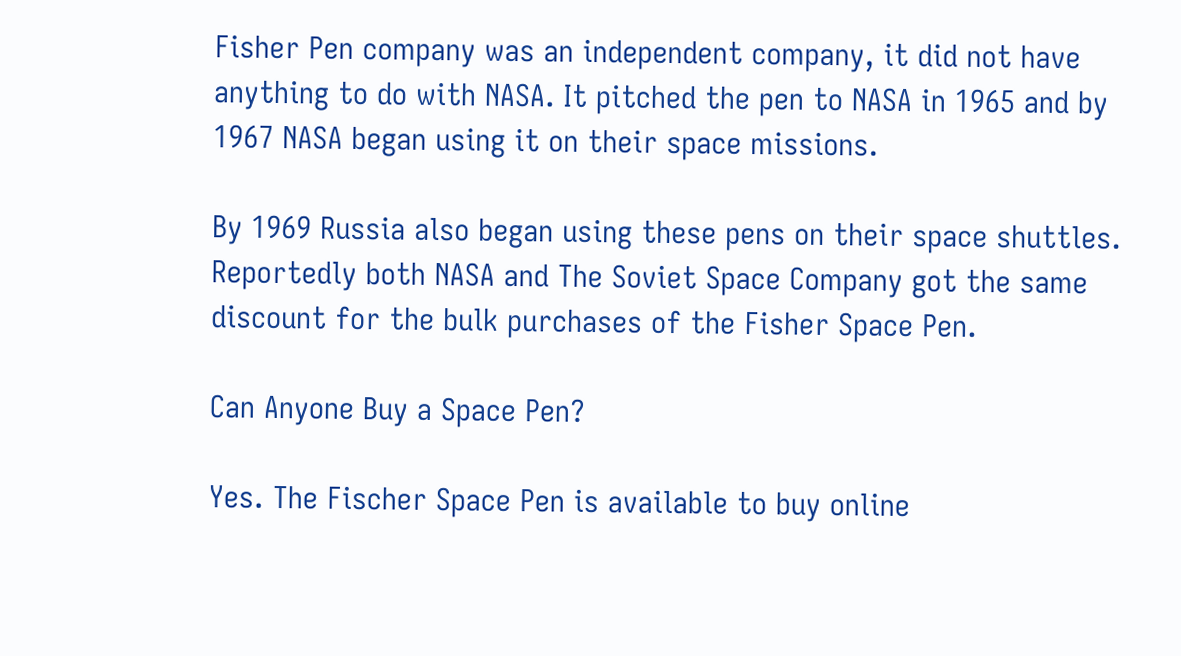Fisher Pen company was an independent company, it did not have anything to do with NASA. It pitched the pen to NASA in 1965 and by 1967 NASA began using it on their space missions.

By 1969 Russia also began using these pens on their space shuttles. Reportedly both NASA and The Soviet Space Company got the same discount for the bulk purchases of the Fisher Space Pen.

Can Anyone Buy a Space Pen?

Yes. The Fischer Space Pen is available to buy online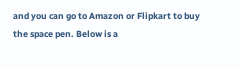and you can go to Amazon or Flipkart to buy the space pen. Below is a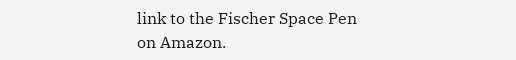link to the Fischer Space Pen on Amazon.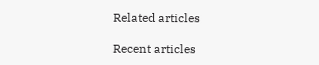Related articles

Recent articles